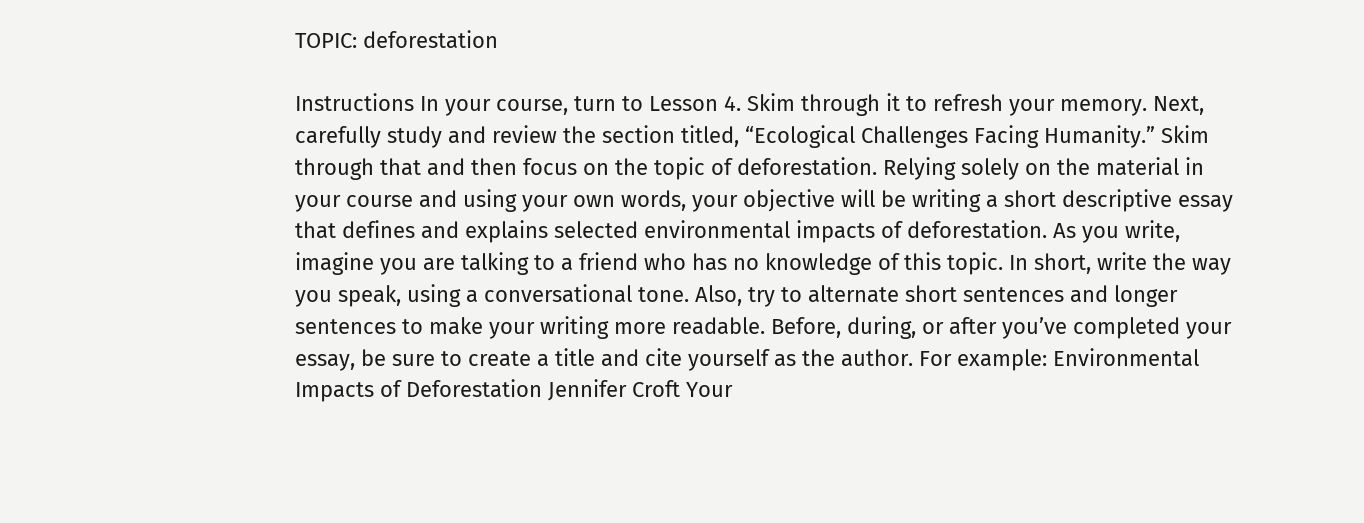TOPIC: deforestation

Instructions In your course, turn to Lesson 4. Skim through it to refresh your memory. Next, carefully study and review the section titled, “Ecological Challenges Facing Humanity.” Skim through that and then focus on the topic of deforestation. Relying solely on the material in your course and using your own words, your objective will be writing a short descriptive essay that defines and explains selected environmental impacts of deforestation. As you write, imagine you are talking to a friend who has no knowledge of this topic. In short, write the way you speak, using a conversational tone. Also, try to alternate short sentences and longer sentences to make your writing more readable. Before, during, or after you’ve completed your essay, be sure to create a title and cite yourself as the author. For example: Environmental Impacts of Deforestation Jennifer Croft Your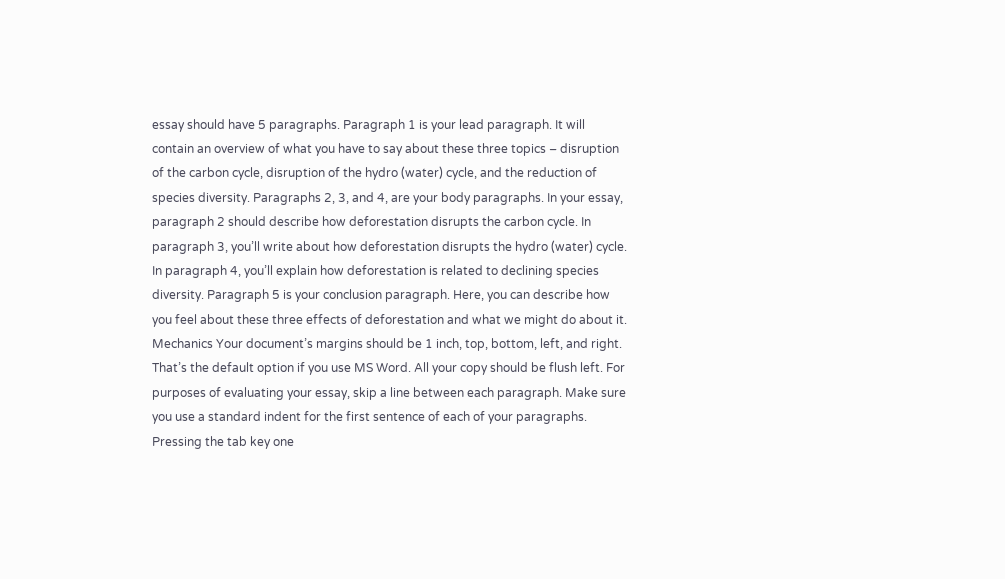essay should have 5 paragraphs. Paragraph 1 is your lead paragraph. It will contain an overview of what you have to say about these three topics – disruption of the carbon cycle, disruption of the hydro (water) cycle, and the reduction of species diversity. Paragraphs 2, 3, and 4, are your body paragraphs. In your essay, paragraph 2 should describe how deforestation disrupts the carbon cycle. In paragraph 3, you’ll write about how deforestation disrupts the hydro (water) cycle. In paragraph 4, you’ll explain how deforestation is related to declining species diversity. Paragraph 5 is your conclusion paragraph. Here, you can describe how you feel about these three effects of deforestation and what we might do about it. Mechanics Your document’s margins should be 1 inch, top, bottom, left, and right. That’s the default option if you use MS Word. All your copy should be flush left. For purposes of evaluating your essay, skip a line between each paragraph. Make sure you use a standard indent for the first sentence of each of your paragraphs. Pressing the tab key one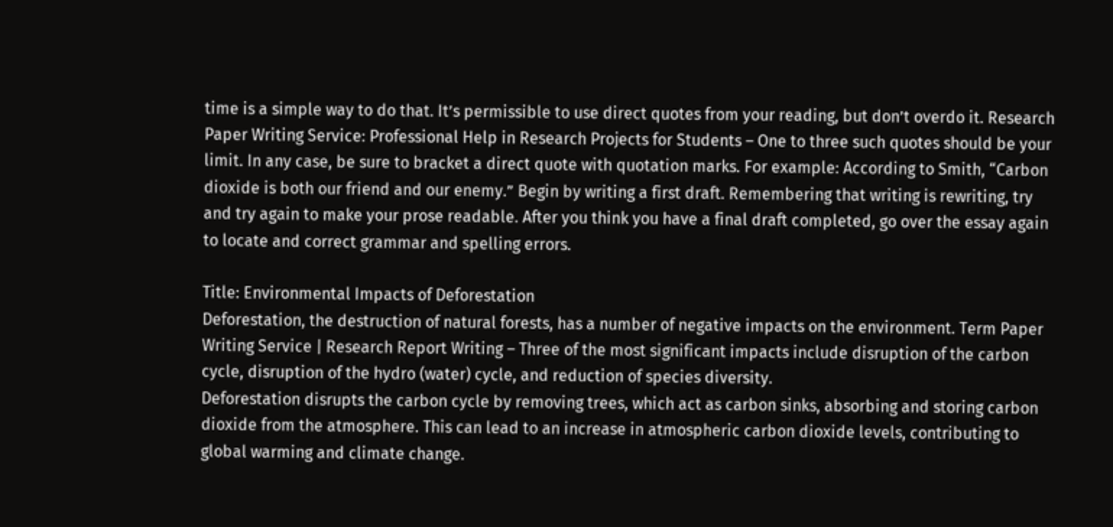time is a simple way to do that. It’s permissible to use direct quotes from your reading, but don’t overdo it. Research Paper Writing Service: Professional Help in Research Projects for Students – One to three such quotes should be your limit. In any case, be sure to bracket a direct quote with quotation marks. For example: According to Smith, “Carbon dioxide is both our friend and our enemy.” Begin by writing a first draft. Remembering that writing is rewriting, try and try again to make your prose readable. After you think you have a final draft completed, go over the essay again to locate and correct grammar and spelling errors.

Title: Environmental Impacts of Deforestation
Deforestation, the destruction of natural forests, has a number of negative impacts on the environment. Term Paper Writing Service | Research Report Writing – Three of the most significant impacts include disruption of the carbon cycle, disruption of the hydro (water) cycle, and reduction of species diversity.
Deforestation disrupts the carbon cycle by removing trees, which act as carbon sinks, absorbing and storing carbon dioxide from the atmosphere. This can lead to an increase in atmospheric carbon dioxide levels, contributing to global warming and climate change.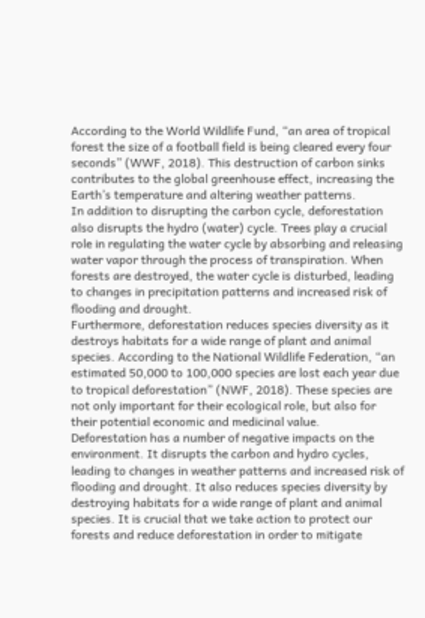According to the World Wildlife Fund, “an area of tropical forest the size of a football field is being cleared every four seconds” (WWF, 2018). This destruction of carbon sinks contributes to the global greenhouse effect, increasing the Earth’s temperature and altering weather patterns.
In addition to disrupting the carbon cycle, deforestation also disrupts the hydro (water) cycle. Trees play a crucial role in regulating the water cycle by absorbing and releasing water vapor through the process of transpiration. When forests are destroyed, the water cycle is disturbed, leading to changes in precipitation patterns and increased risk of flooding and drought.
Furthermore, deforestation reduces species diversity as it destroys habitats for a wide range of plant and animal species. According to the National Wildlife Federation, “an estimated 50,000 to 100,000 species are lost each year due to tropical deforestation” (NWF, 2018). These species are not only important for their ecological role, but also for their potential economic and medicinal value.
Deforestation has a number of negative impacts on the environment. It disrupts the carbon and hydro cycles, leading to changes in weather patterns and increased risk of flooding and drought. It also reduces species diversity by destroying habitats for a wide range of plant and animal species. It is crucial that we take action to protect our forests and reduce deforestation in order to mitigate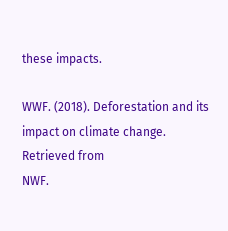these impacts.

WWF. (2018). Deforestation and its impact on climate change. Retrieved from
NWF.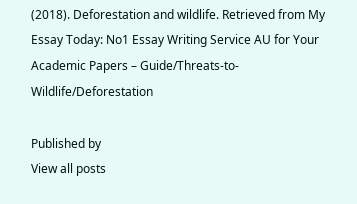(2018). Deforestation and wildlife. Retrieved from My Essay Today: No1 Essay Writing Service AU for Your Academic Papers – Guide/Threats-to-Wildlife/Deforestation

Published by
View all posts